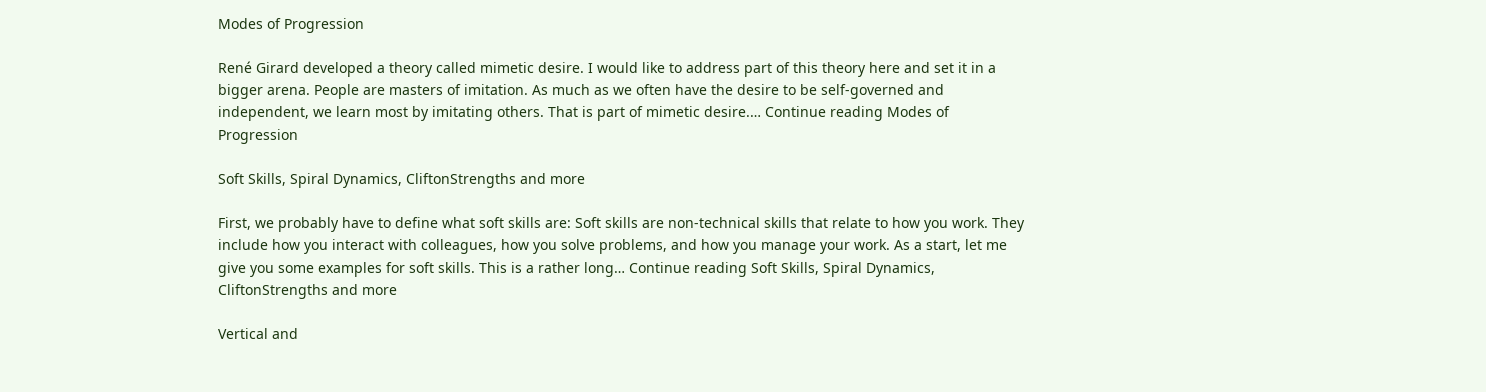Modes of Progression

René Girard developed a theory called mimetic desire. I would like to address part of this theory here and set it in a bigger arena. People are masters of imitation. As much as we often have the desire to be self-governed and independent, we learn most by imitating others. That is part of mimetic desire.… Continue reading Modes of Progression

Soft Skills, Spiral Dynamics, CliftonStrengths and more

First, we probably have to define what soft skills are: Soft skills are non-technical skills that relate to how you work. They include how you interact with colleagues, how you solve problems, and how you manage your work. As a start, let me give you some examples for soft skills. This is a rather long… Continue reading Soft Skills, Spiral Dynamics, CliftonStrengths and more

Vertical and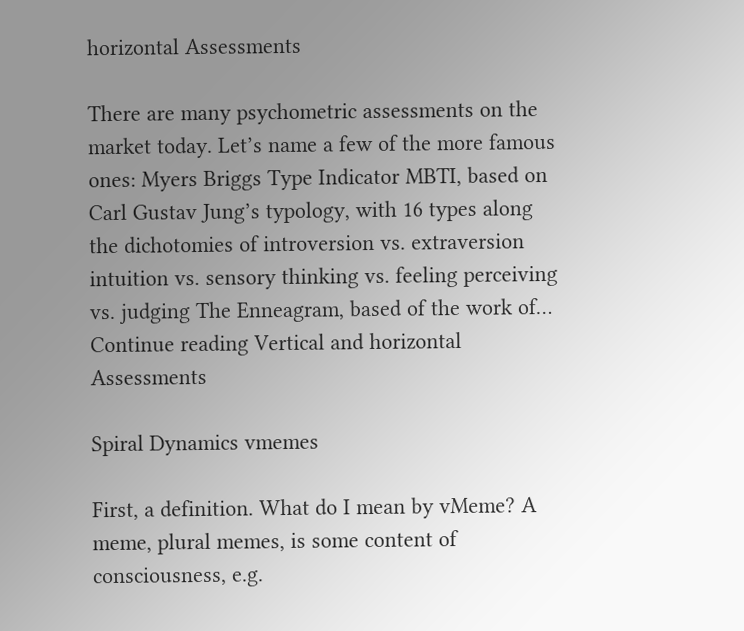horizontal Assessments

There are many psychometric assessments on the market today. Let’s name a few of the more famous ones: Myers Briggs Type Indicator MBTI, based on Carl Gustav Jung’s typology, with 16 types along the dichotomies of introversion vs. extraversion intuition vs. sensory thinking vs. feeling perceiving vs. judging The Enneagram, based of the work of… Continue reading Vertical and horizontal Assessments

Spiral Dynamics vmemes

First, a definition. What do I mean by vMeme? A meme, plural memes, is some content of consciousness, e.g.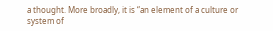a thought. More broadly, it is “an element of a culture or system of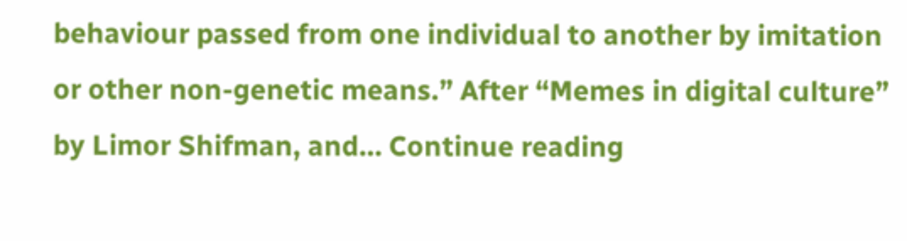behaviour passed from one individual to another by imitation or other non-genetic means.” After “Memes in digital culture” by Limor Shifman, and… Continue reading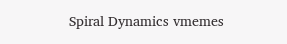Spiral Dynamics vmemes